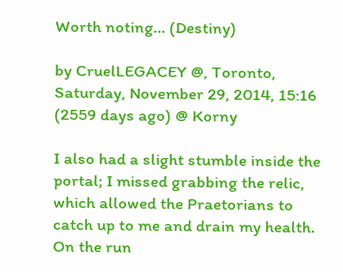Worth noting... (Destiny)

by CruelLEGACEY @, Toronto, Saturday, November 29, 2014, 15:16 (2559 days ago) @ Korny

I also had a slight stumble inside the portal; I missed grabbing the relic, which allowed the Praetorians to catch up to me and drain my health. On the run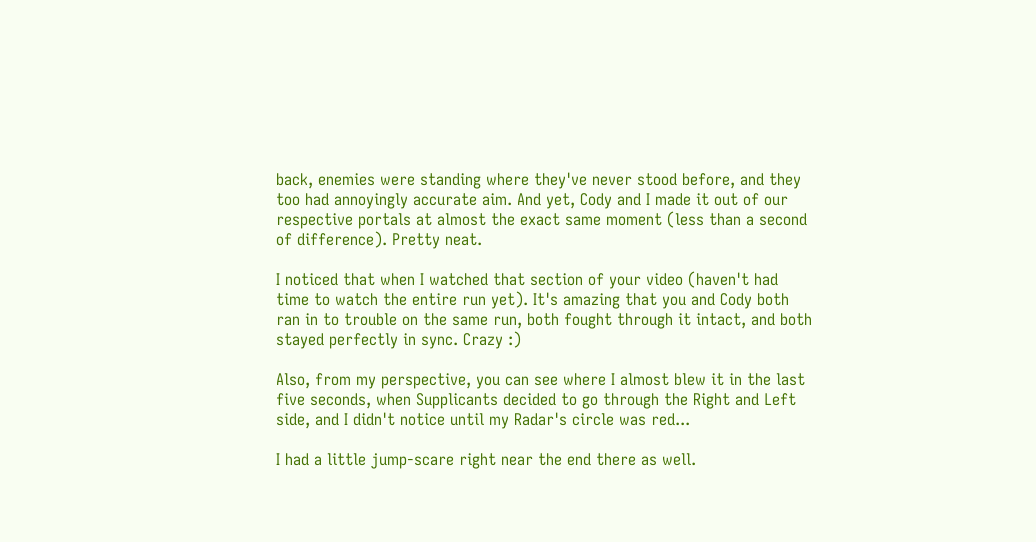back, enemies were standing where they've never stood before, and they too had annoyingly accurate aim. And yet, Cody and I made it out of our respective portals at almost the exact same moment (less than a second of difference). Pretty neat.

I noticed that when I watched that section of your video (haven't had time to watch the entire run yet). It's amazing that you and Cody both ran in to trouble on the same run, both fought through it intact, and both stayed perfectly in sync. Crazy :)

Also, from my perspective, you can see where I almost blew it in the last five seconds, when Supplicants decided to go through the Right and Left side, and I didn't notice until my Radar's circle was red...

I had a little jump-scare right near the end there as well.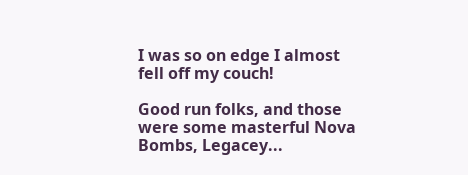I was so on edge I almost fell off my couch!

Good run folks, and those were some masterful Nova Bombs, Legacey...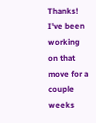Thanks! I've been working on that move for a couple weeks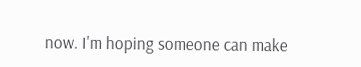now. I'm hoping someone can make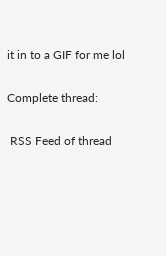it in to a GIF for me lol

Complete thread:

 RSS Feed of thread